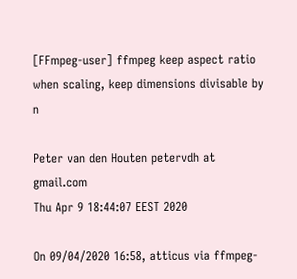[FFmpeg-user] ffmpeg keep aspect ratio when scaling, keep dimensions divisable by n

Peter van den Houten petervdh at gmail.com
Thu Apr 9 18:44:07 EEST 2020

On 09/04/2020 16:58, atticus via ffmpeg-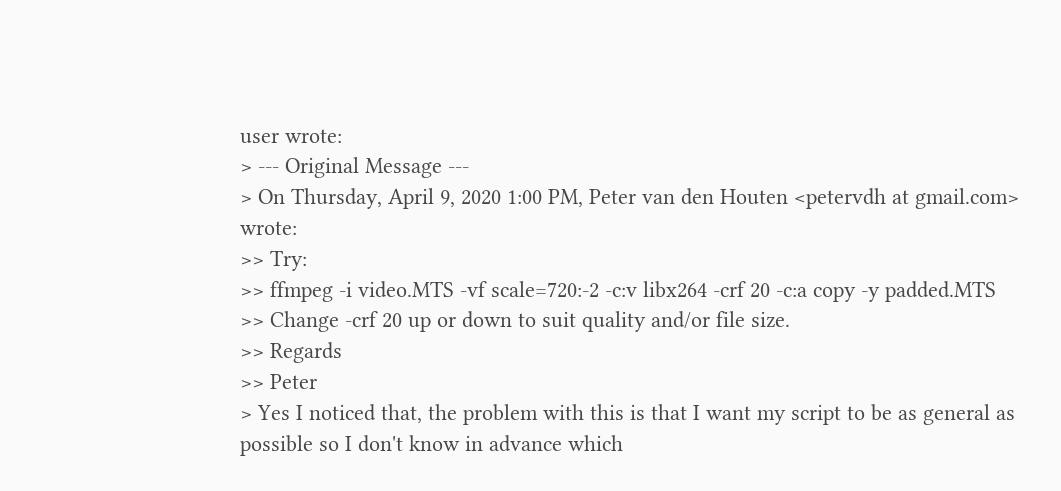user wrote:
> ‐‐‐ Original Message ‐‐‐
> On Thursday, April 9, 2020 1:00 PM, Peter van den Houten <petervdh at gmail.com> wrote:
>> Try:
>> ffmpeg -i video.MTS -vf scale=720:-2 -c:v libx264 -crf 20 -c:a copy -y padded.MTS
>> Change -crf 20 up or down to suit quality and/or file size.
>> Regards
>> Peter
> Yes I noticed that, the problem with this is that I want my script to be as general as possible so I don't know in advance which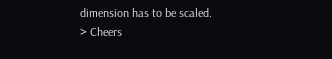dimension has to be scaled.
> Cheers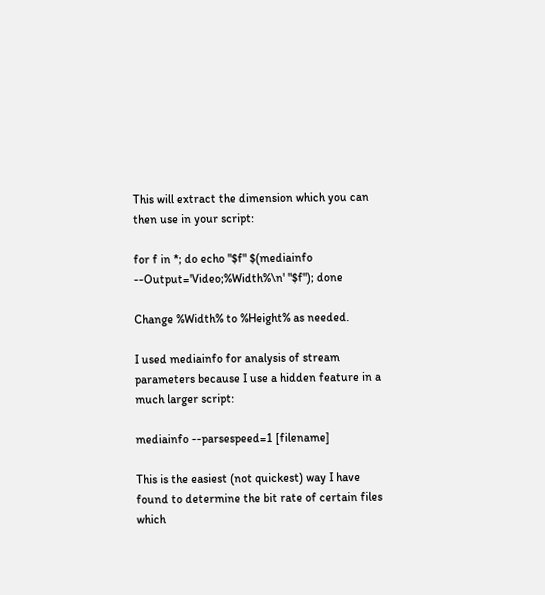This will extract the dimension which you can then use in your script:

for f in *; do echo "$f" $(mediainfo --Output='Video;%Width%\n' "$f"); done

Change %Width% to %Height% as needed.

I used mediainfo for analysis of stream parameters because I use a hidden feature in a much larger script:

mediainfo --parsespeed=1 [filename]

This is the easiest (not quickest) way I have found to determine the bit rate of certain files which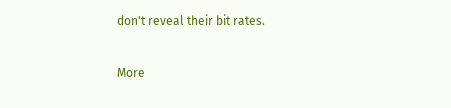don't reveal their bit rates.


More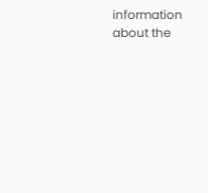information about the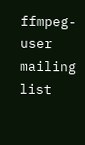ffmpeg-user mailing list